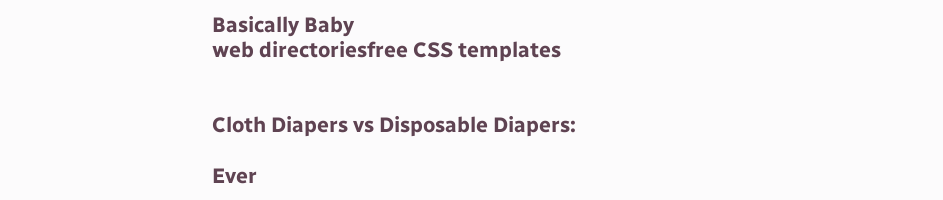Basically Baby
web directoriesfree CSS templates


Cloth Diapers vs Disposable Diapers:

Ever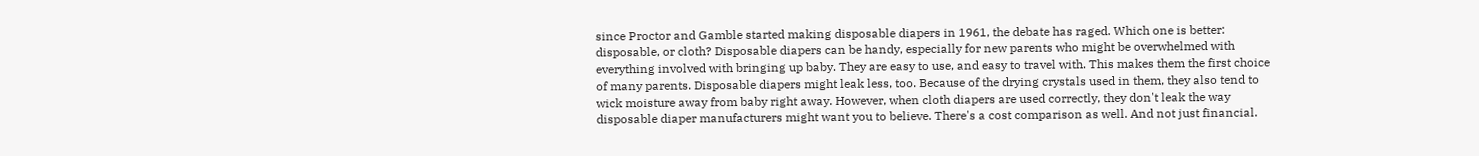since Proctor and Gamble started making disposable diapers in 1961, the debate has raged. Which one is better: disposable, or cloth? Disposable diapers can be handy, especially for new parents who might be overwhelmed with everything involved with bringing up baby. They are easy to use, and easy to travel with. This makes them the first choice of many parents. Disposable diapers might leak less, too. Because of the drying crystals used in them, they also tend to wick moisture away from baby right away. However, when cloth diapers are used correctly, they don't leak the way disposable diaper manufacturers might want you to believe. There's a cost comparison as well. And not just financial.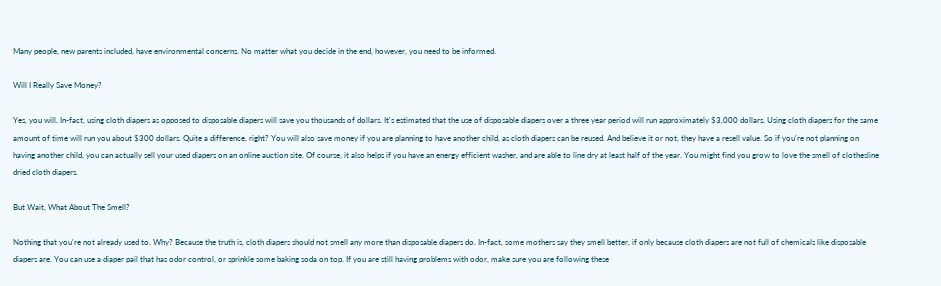Many people, new parents included, have environmental concerns. No matter what you decide in the end, however, you need to be informed.

Will I Really Save Money?

Yes, you will. In-fact, using cloth diapers as opposed to disposable diapers will save you thousands of dollars. It's estimated that the use of disposable diapers over a three year period will run approximately $3,000 dollars. Using cloth diapers for the same amount of time will run you about $300 dollars. Quite a difference, right? You will also save money if you are planning to have another child, as cloth diapers can be reused. And believe it or not, they have a resell value. So if you're not planning on having another child, you can actually sell your used diapers on an online auction site. Of course, it also helps if you have an energy efficient washer, and are able to line dry at least half of the year. You might find you grow to love the smell of clothesline dried cloth diapers.

But Wait, What About The Smell?

Nothing that you're not already used to. Why? Because the truth is, cloth diapers should not smell any more than disposable diapers do. In-fact, some mothers say they smell better, if only because cloth diapers are not full of chemicals like disposable diapers are. You can use a diaper pail that has odor control, or sprinkle some baking soda on top. If you are still having problems with odor, make sure you are following these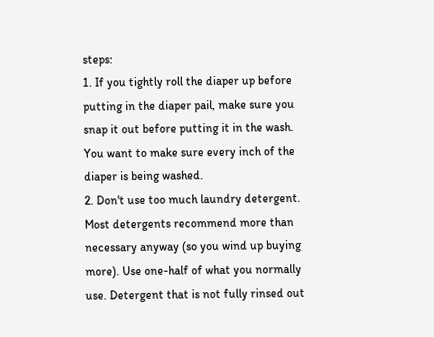steps:
1. If you tightly roll the diaper up before putting in the diaper pail, make sure you snap it out before putting it in the wash. You want to make sure every inch of the diaper is being washed.
2. Don't use too much laundry detergent. Most detergents recommend more than necessary anyway (so you wind up buying more). Use one-half of what you normally use. Detergent that is not fully rinsed out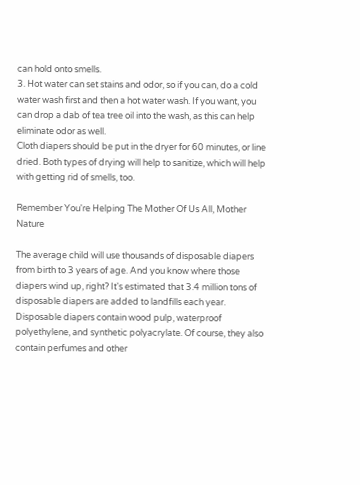can hold onto smells.
3. Hot water can set stains and odor, so if you can, do a cold water wash first and then a hot water wash. If you want, you can drop a dab of tea tree oil into the wash, as this can help eliminate odor as well.
Cloth diapers should be put in the dryer for 60 minutes, or line dried. Both types of drying will help to sanitize, which will help with getting rid of smells, too.

Remember You're Helping The Mother Of Us All, Mother Nature

The average child will use thousands of disposable diapers from birth to 3 years of age. And you know where those diapers wind up, right? It's estimated that 3.4 million tons of disposable diapers are added to landfills each year. Disposable diapers contain wood pulp, waterproof polyethylene, and synthetic polyacrylate. Of course, they also contain perfumes and other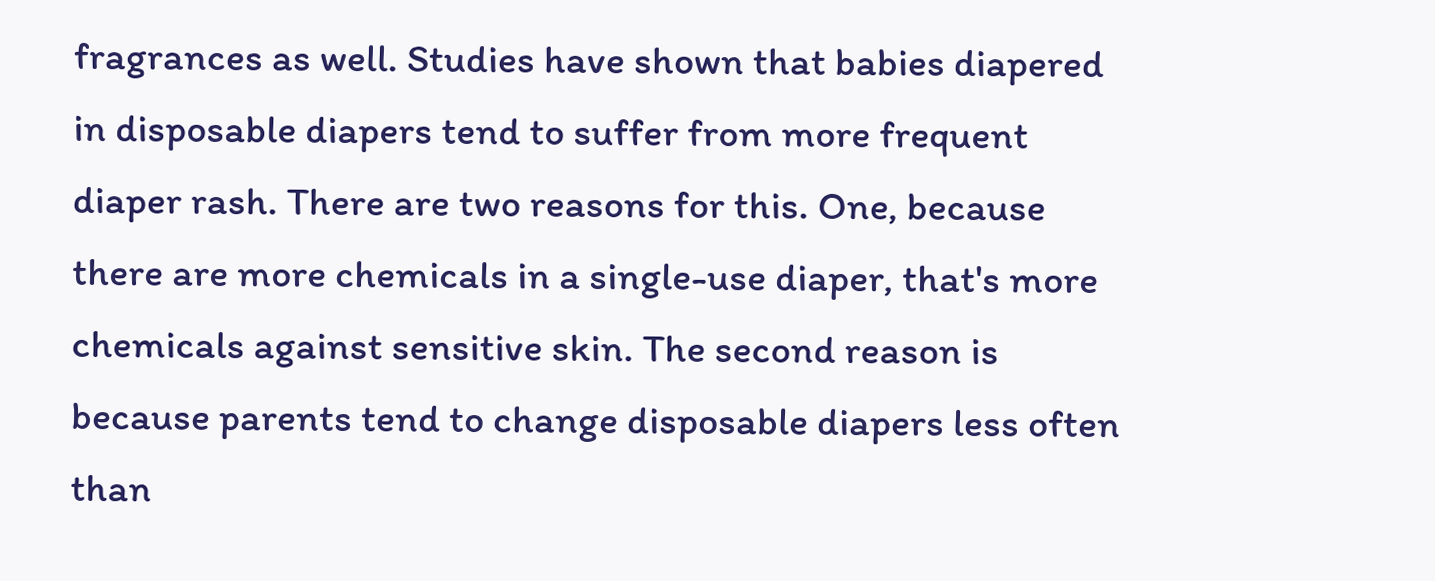fragrances as well. Studies have shown that babies diapered in disposable diapers tend to suffer from more frequent diaper rash. There are two reasons for this. One, because there are more chemicals in a single-use diaper, that's more chemicals against sensitive skin. The second reason is because parents tend to change disposable diapers less often than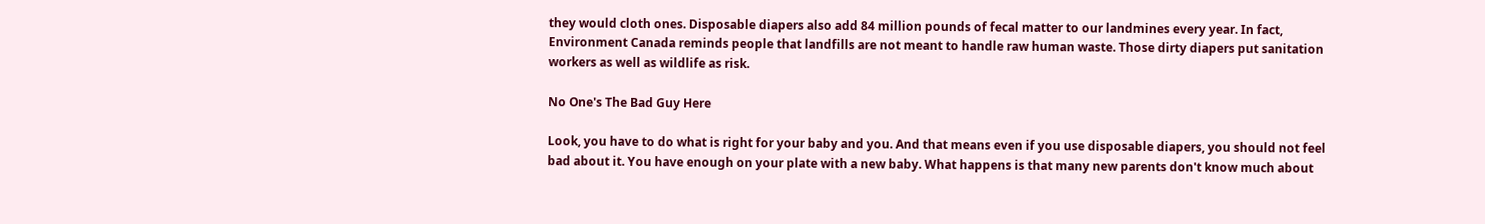they would cloth ones. Disposable diapers also add 84 million pounds of fecal matter to our landmines every year. In fact, Environment Canada reminds people that landfills are not meant to handle raw human waste. Those dirty diapers put sanitation workers as well as wildlife as risk.

No One's The Bad Guy Here

Look, you have to do what is right for your baby and you. And that means even if you use disposable diapers, you should not feel bad about it. You have enough on your plate with a new baby. What happens is that many new parents don't know much about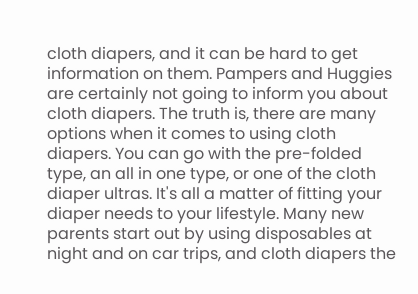cloth diapers, and it can be hard to get information on them. Pampers and Huggies are certainly not going to inform you about cloth diapers. The truth is, there are many options when it comes to using cloth diapers. You can go with the pre-folded type, an all in one type, or one of the cloth diaper ultras. It's all a matter of fitting your diaper needs to your lifestyle. Many new parents start out by using disposables at night and on car trips, and cloth diapers the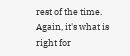rest of the time. Again, it's what is right for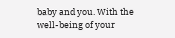baby and you. With the well-being of your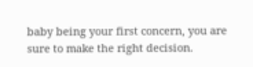baby being your first concern, you are sure to make the right decision.